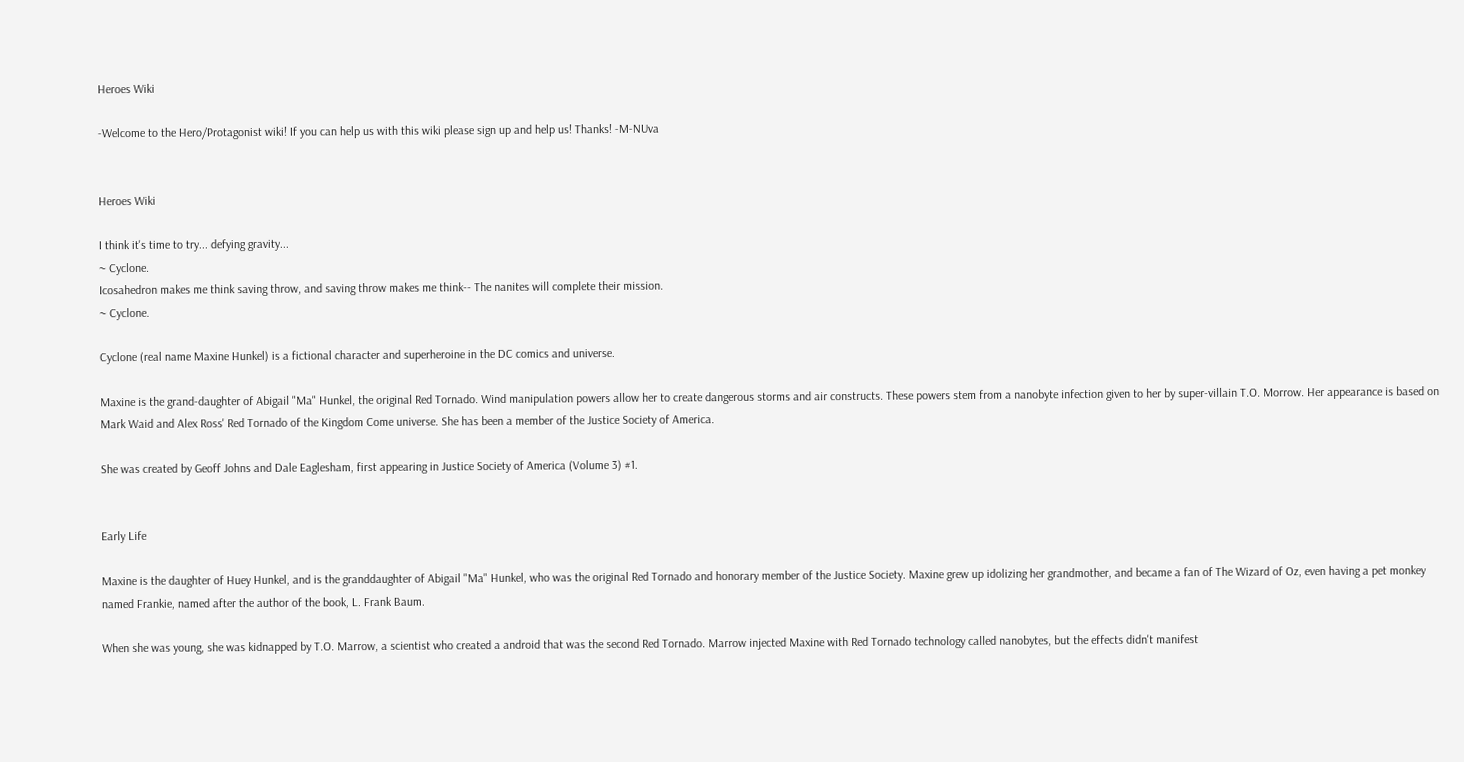Heroes Wiki

-Welcome to the Hero/Protagonist wiki! If you can help us with this wiki please sign up and help us! Thanks! -M-NUva


Heroes Wiki

I think it's time to try... defying gravity...
~ Cyclone.
Icosahedron makes me think saving throw, and saving throw makes me think-- The nanites will complete their mission.
~ Cyclone.

Cyclone (real name Maxine Hunkel) is a fictional character and superheroine in the DC comics and universe.

Maxine is the grand-daughter of Abigail "Ma" Hunkel, the original Red Tornado. Wind manipulation powers allow her to create dangerous storms and air constructs. These powers stem from a nanobyte infection given to her by super-villain T.O. Morrow. Her appearance is based on Mark Waid and Alex Ross' Red Tornado of the Kingdom Come universe. She has been a member of the Justice Society of America.

She was created by Geoff Johns and Dale Eaglesham, first appearing in Justice Society of America (Volume 3) #1.


Early Life

Maxine is the daughter of Huey Hunkel, and is the granddaughter of Abigail "Ma" Hunkel, who was the original Red Tornado and honorary member of the Justice Society. Maxine grew up idolizing her grandmother, and became a fan of The Wizard of Oz, even having a pet monkey named Frankie, named after the author of the book, L. Frank Baum.

When she was young, she was kidnapped by T.O. Marrow, a scientist who created a android that was the second Red Tornado. Marrow injected Maxine with Red Tornado technology called nanobytes, but the effects didn't manifest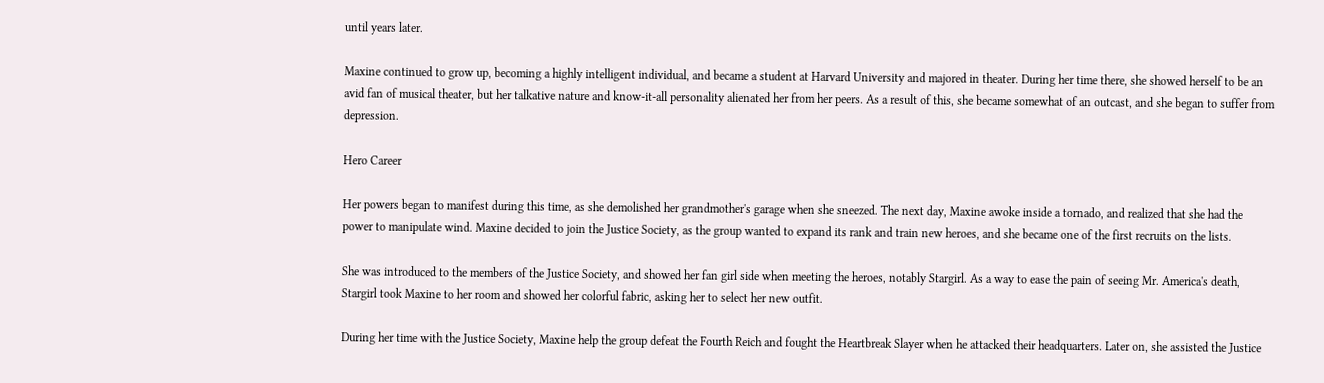until years later.

Maxine continued to grow up, becoming a highly intelligent individual, and became a student at Harvard University and majored in theater. During her time there, she showed herself to be an avid fan of musical theater, but her talkative nature and know-it-all personality alienated her from her peers. As a result of this, she became somewhat of an outcast, and she began to suffer from depression.

Hero Career

Her powers began to manifest during this time, as she demolished her grandmother's garage when she sneezed. The next day, Maxine awoke inside a tornado, and realized that she had the power to manipulate wind. Maxine decided to join the Justice Society, as the group wanted to expand its rank and train new heroes, and she became one of the first recruits on the lists.

She was introduced to the members of the Justice Society, and showed her fan girl side when meeting the heroes, notably Stargirl. As a way to ease the pain of seeing Mr. America's death, Stargirl took Maxine to her room and showed her colorful fabric, asking her to select her new outfit.

During her time with the Justice Society, Maxine help the group defeat the Fourth Reich and fought the Heartbreak Slayer when he attacked their headquarters. Later on, she assisted the Justice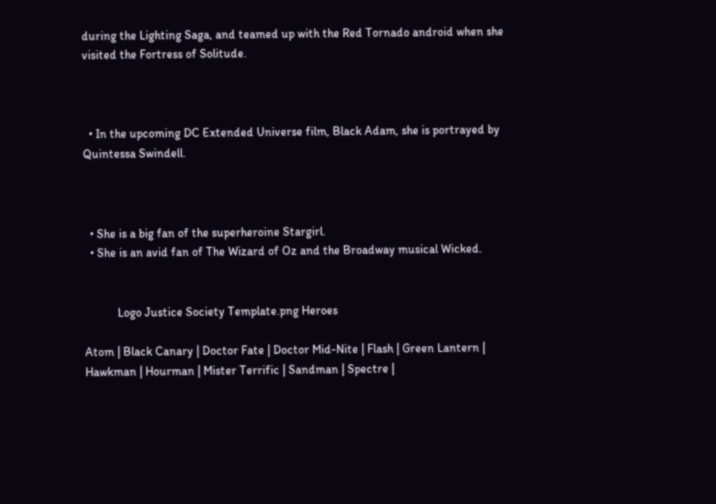during the Lighting Saga, and teamed up with the Red Tornado android when she visited the Fortress of Solitude.



  • In the upcoming DC Extended Universe film, Black Adam, she is portrayed by Quintessa Swindell.



  • She is a big fan of the superheroine Stargirl.
  • She is an avid fan of The Wizard of Oz and the Broadway musical Wicked.


           Logo Justice Society Template.png Heroes

Atom | Black Canary | Doctor Fate | Doctor Mid-Nite | Flash | Green Lantern | Hawkman | Hourman | Mister Terrific | Sandman | Spectre |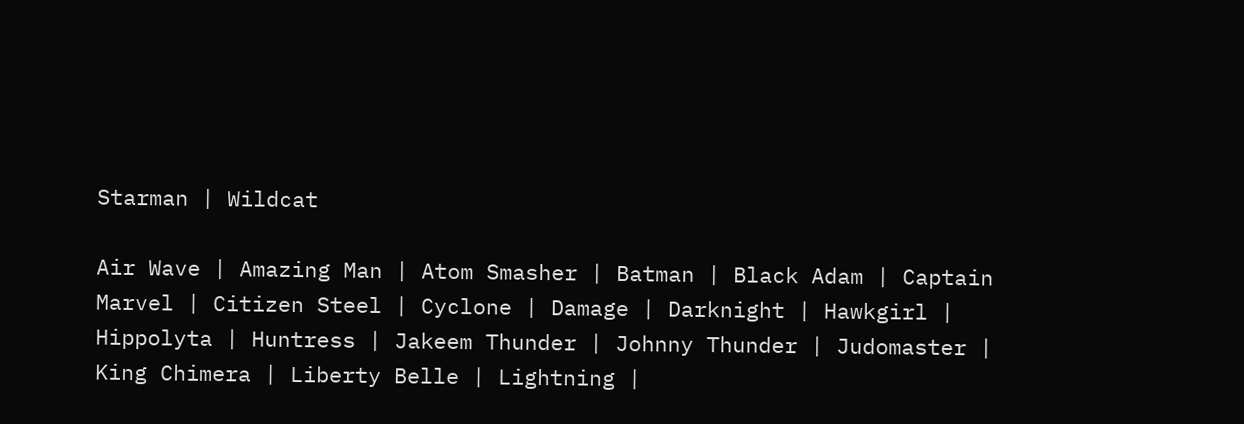Starman | Wildcat

Air Wave | Amazing Man | Atom Smasher | Batman | Black Adam | Captain Marvel | Citizen Steel | Cyclone | Damage | Darknight | Hawkgirl | Hippolyta | Huntress | Jakeem Thunder | Johnny Thunder | Judomaster | King Chimera | Liberty Belle | Lightning |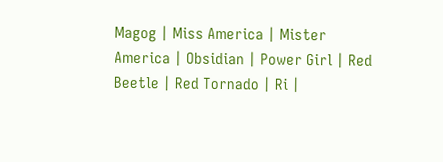Magog | Miss America | Mister America | Obsidian | Power Girl | Red Beetle | Red Tornado | Ri |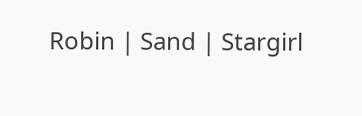Robin | Sand | Stargirl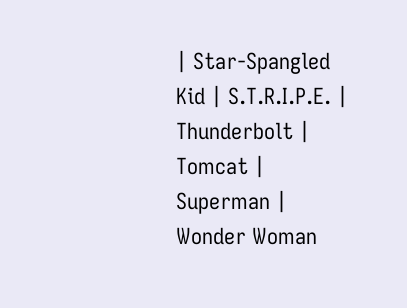| Star-Spangled Kid | S.T.R.I.P.E. | Thunderbolt | Tomcat | Superman | Wonder Woman